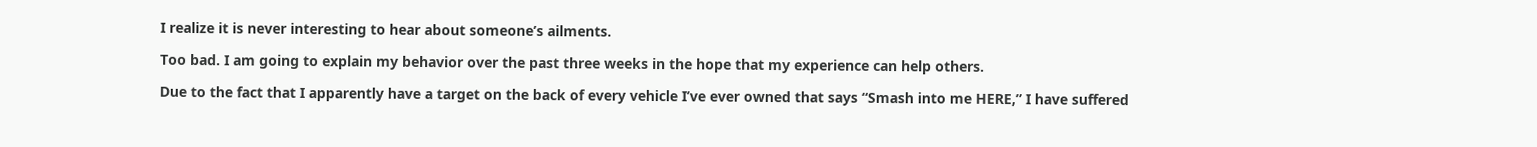I realize it is never interesting to hear about someone’s ailments.

Too bad. I am going to explain my behavior over the past three weeks in the hope that my experience can help others.

Due to the fact that I apparently have a target on the back of every vehicle I’ve ever owned that says “Smash into me HERE,” I have suffered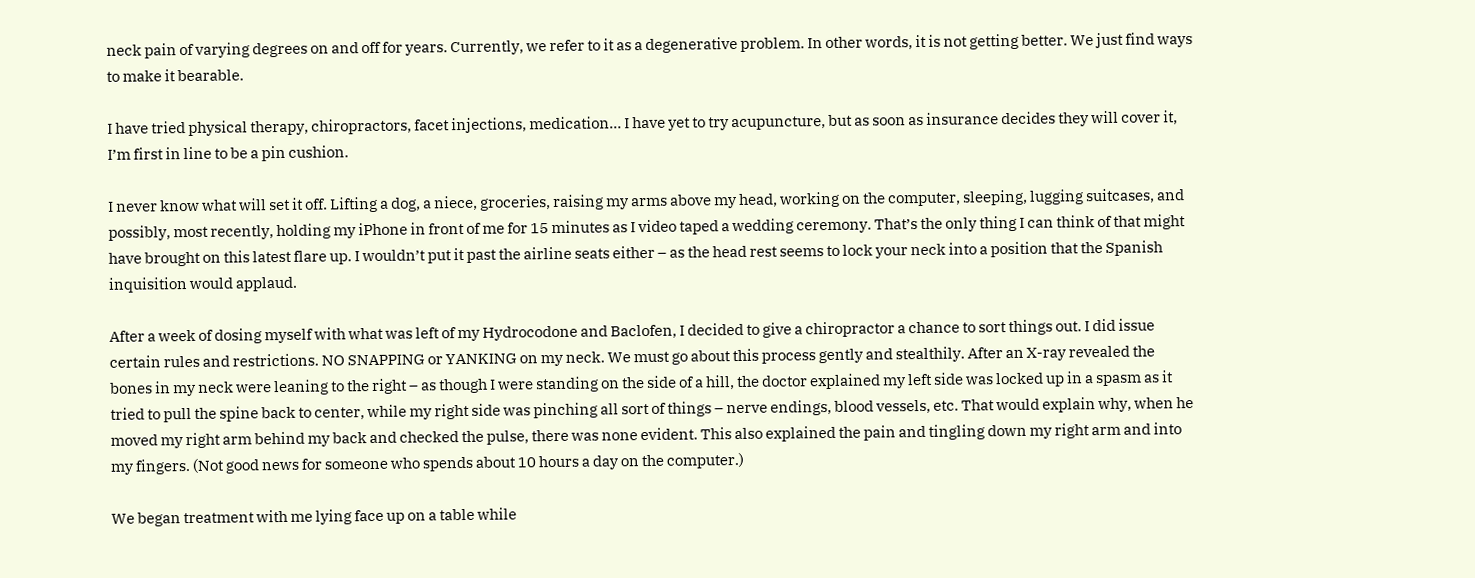neck pain of varying degrees on and off for years. Currently, we refer to it as a degenerative problem. In other words, it is not getting better. We just find ways to make it bearable.

I have tried physical therapy, chiropractors, facet injections, medication… I have yet to try acupuncture, but as soon as insurance decides they will cover it, I’m first in line to be a pin cushion.

I never know what will set it off. Lifting a dog, a niece, groceries, raising my arms above my head, working on the computer, sleeping, lugging suitcases, and possibly, most recently, holding my iPhone in front of me for 15 minutes as I video taped a wedding ceremony. That’s the only thing I can think of that might have brought on this latest flare up. I wouldn’t put it past the airline seats either – as the head rest seems to lock your neck into a position that the Spanish inquisition would applaud.

After a week of dosing myself with what was left of my Hydrocodone and Baclofen, I decided to give a chiropractor a chance to sort things out. I did issue certain rules and restrictions. NO SNAPPING or YANKING on my neck. We must go about this process gently and stealthily. After an X-ray revealed the bones in my neck were leaning to the right – as though I were standing on the side of a hill, the doctor explained my left side was locked up in a spasm as it tried to pull the spine back to center, while my right side was pinching all sort of things – nerve endings, blood vessels, etc. That would explain why, when he moved my right arm behind my back and checked the pulse, there was none evident. This also explained the pain and tingling down my right arm and into my fingers. (Not good news for someone who spends about 10 hours a day on the computer.)

We began treatment with me lying face up on a table while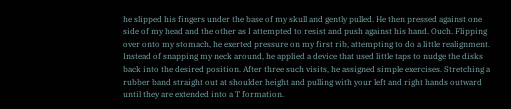he slipped his fingers under the base of my skull and gently pulled. He then pressed against one side of my head and the other as I attempted to resist and push against his hand. Ouch. Flipping over onto my stomach, he exerted pressure on my first rib, attempting to do a little realignment. Instead of snapping my neck around, he applied a device that used little taps to nudge the disks back into the desired position. After three such visits, he assigned simple exercises. Stretching a rubber band straight out at shoulder height and pulling with your left and right hands outward until they are extended into a T formation.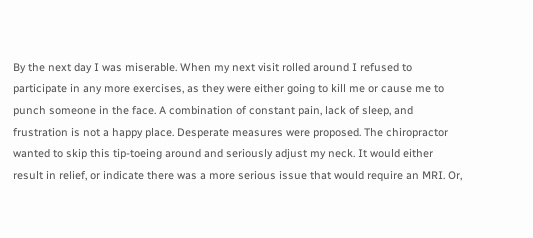By the next day I was miserable. When my next visit rolled around I refused to participate in any more exercises, as they were either going to kill me or cause me to punch someone in the face. A combination of constant pain, lack of sleep, and frustration is not a happy place. Desperate measures were proposed. The chiropractor wanted to skip this tip-toeing around and seriously adjust my neck. It would either result in relief, or indicate there was a more serious issue that would require an MRI. Or,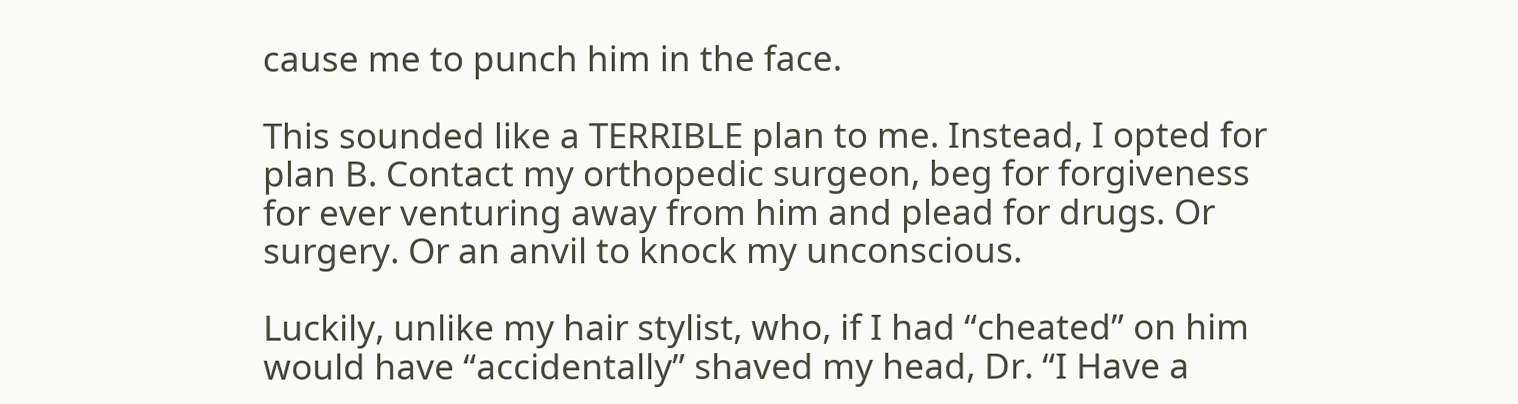cause me to punch him in the face.

This sounded like a TERRIBLE plan to me. Instead, I opted for plan B. Contact my orthopedic surgeon, beg for forgiveness for ever venturing away from him and plead for drugs. Or surgery. Or an anvil to knock my unconscious.

Luckily, unlike my hair stylist, who, if I had “cheated” on him would have “accidentally” shaved my head, Dr. “I Have a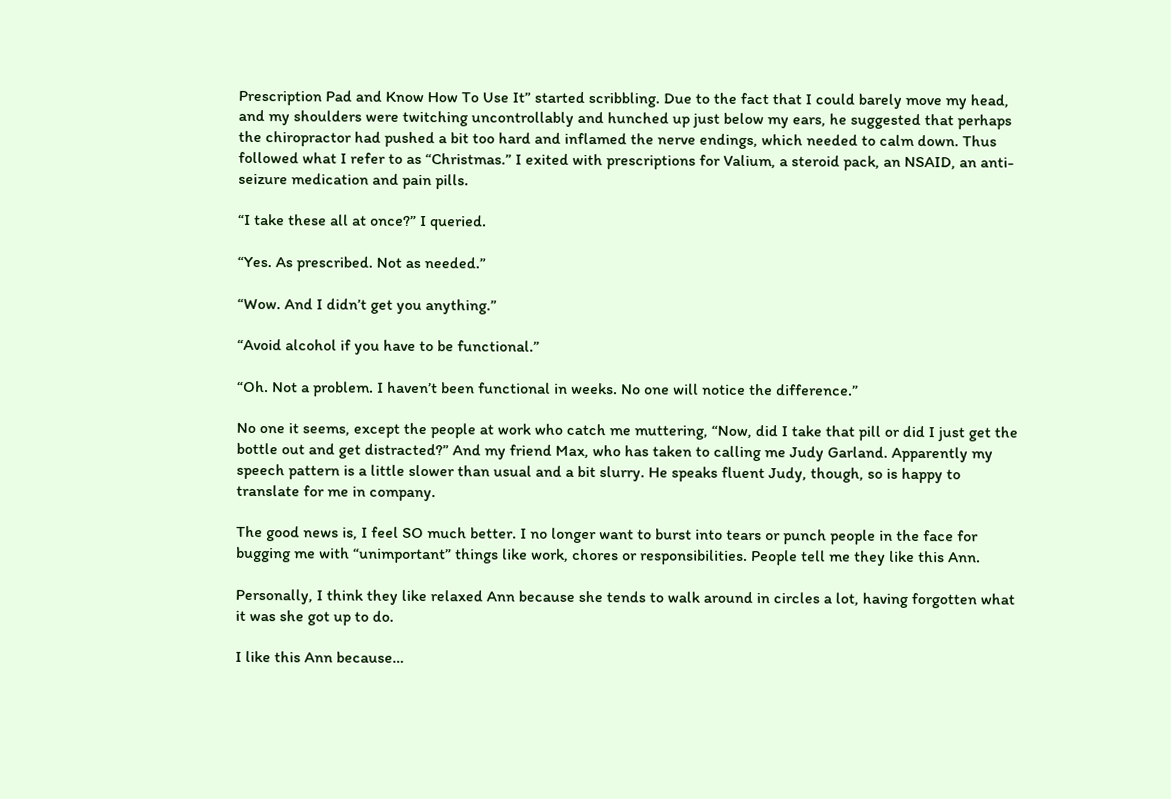Prescription Pad and Know How To Use It” started scribbling. Due to the fact that I could barely move my head, and my shoulders were twitching uncontrollably and hunched up just below my ears, he suggested that perhaps the chiropractor had pushed a bit too hard and inflamed the nerve endings, which needed to calm down. Thus followed what I refer to as “Christmas.” I exited with prescriptions for Valium, a steroid pack, an NSAID, an anti-seizure medication and pain pills.

“I take these all at once?” I queried.

“Yes. As prescribed. Not as needed.”

“Wow. And I didn’t get you anything.”

“Avoid alcohol if you have to be functional.”

“Oh. Not a problem. I haven’t been functional in weeks. No one will notice the difference.”

No one it seems, except the people at work who catch me muttering, “Now, did I take that pill or did I just get the bottle out and get distracted?” And my friend Max, who has taken to calling me Judy Garland. Apparently my speech pattern is a little slower than usual and a bit slurry. He speaks fluent Judy, though, so is happy to translate for me in company.

The good news is, I feel SO much better. I no longer want to burst into tears or punch people in the face for bugging me with “unimportant” things like work, chores or responsibilities. People tell me they like this Ann.

Personally, I think they like relaxed Ann because she tends to walk around in circles a lot, having forgotten what it was she got up to do.

I like this Ann because…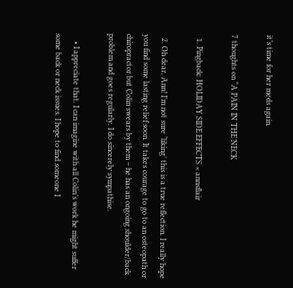it’s time for her meds again.

7 thoughts on “A PAIN IN THE NECK

  1. Pingback: HOLIDAY SIDE EFFECTS « annsflair

  2. Oh dear, Ann! I’m not sure ‘liking’ this is a true reflection. I really hope you find some lasting relief soon. It takes courage to go to an osteopath or chiropractor but Colin swears by them – he has an ongoing shoulder/back problem and goes regularly. I do sincerely sympathise.

    • I appreciate that. I can imagine with all Colin’s work he might suffer some back or neck issues. I hope to find someone I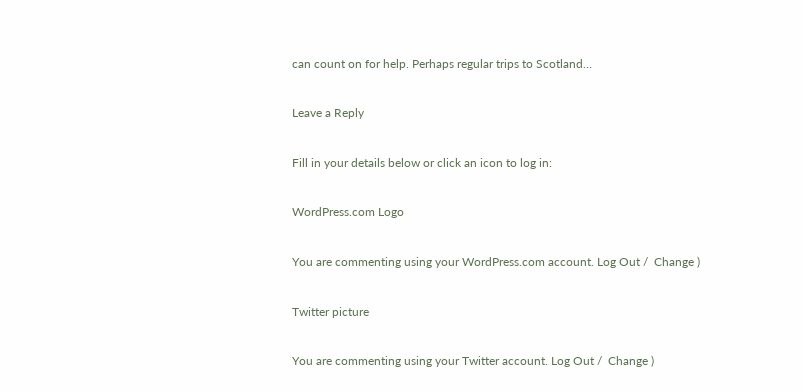can count on for help. Perhaps regular trips to Scotland…

Leave a Reply

Fill in your details below or click an icon to log in:

WordPress.com Logo

You are commenting using your WordPress.com account. Log Out /  Change )

Twitter picture

You are commenting using your Twitter account. Log Out /  Change )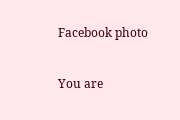Facebook photo

You are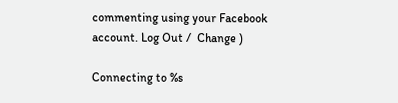commenting using your Facebook account. Log Out /  Change )

Connecting to %s